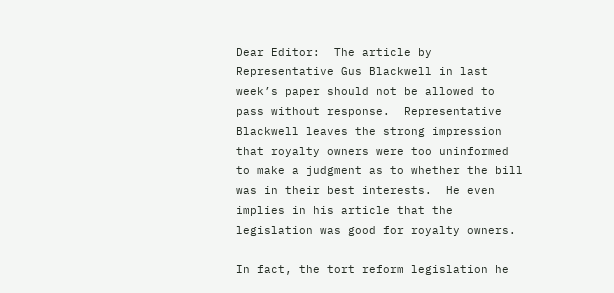Dear Editor:  The article by Representative Gus Blackwell in last week’s paper should not be allowed to pass without response.  Representative Blackwell leaves the strong impression that royalty owners were too uninformed to make a judgment as to whether the bill was in their best interests.  He even implies in his article that the legislation was good for royalty owners.

In fact, the tort reform legislation he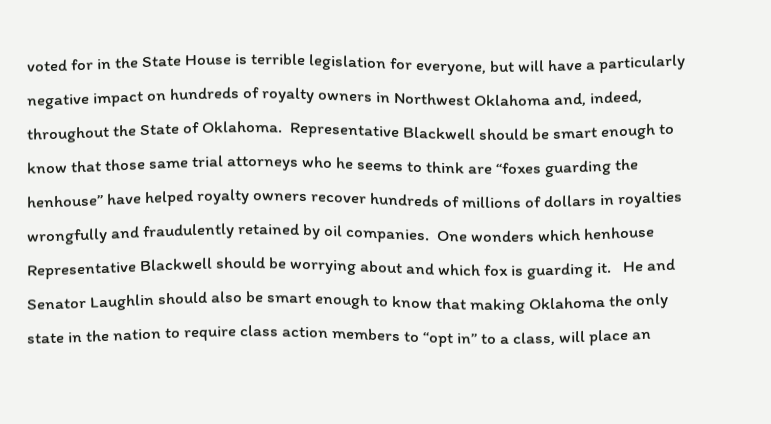voted for in the State House is terrible legislation for everyone, but will have a particularly negative impact on hundreds of royalty owners in Northwest Oklahoma and, indeed, throughout the State of Oklahoma.  Representative Blackwell should be smart enough to know that those same trial attorneys who he seems to think are “foxes guarding the henhouse” have helped royalty owners recover hundreds of millions of dollars in royalties wrongfully and fraudulently retained by oil companies.  One wonders which henhouse Representative Blackwell should be worrying about and which fox is guarding it.   He and Senator Laughlin should also be smart enough to know that making Oklahoma the only state in the nation to require class action members to “opt in” to a class, will place an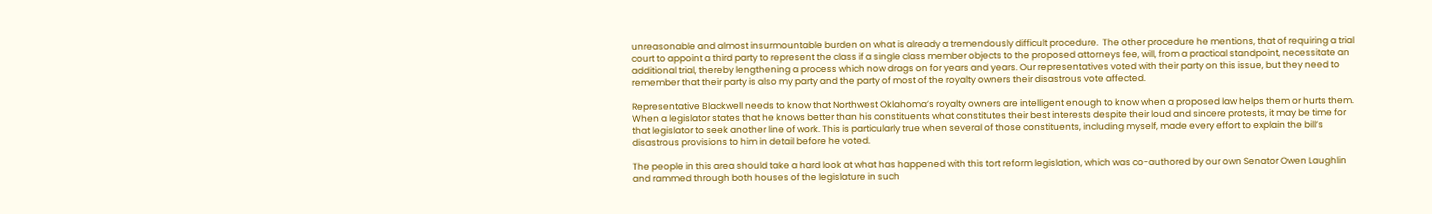unreasonable and almost insurmountable burden on what is already a tremendously difficult procedure.  The other procedure he mentions, that of requiring a trial court to appoint a third party to represent the class if a single class member objects to the proposed attorneys fee, will, from a practical standpoint, necessitate an additional trial, thereby lengthening a process which now drags on for years and years. Our representatives voted with their party on this issue, but they need to remember that their party is also my party and the party of most of the royalty owners their disastrous vote affected.

Representative Blackwell needs to know that Northwest Oklahoma’s royalty owners are intelligent enough to know when a proposed law helps them or hurts them.  When a legislator states that he knows better than his constituents what constitutes their best interests despite their loud and sincere protests, it may be time for that legislator to seek another line of work. This is particularly true when several of those constituents, including myself, made every effort to explain the bill’s disastrous provisions to him in detail before he voted.

The people in this area should take a hard look at what has happened with this tort reform legislation, which was co-authored by our own Senator Owen Laughlin and rammed through both houses of the legislature in such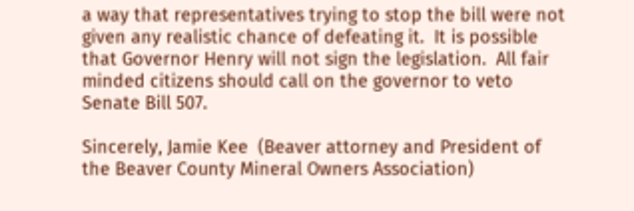a way that representatives trying to stop the bill were not given any realistic chance of defeating it.  It is possible that Governor Henry will not sign the legislation.  All fair minded citizens should call on the governor to veto Senate Bill 507.

Sincerely, Jamie Kee  (Beaver attorney and President of the Beaver County Mineral Owners Association)